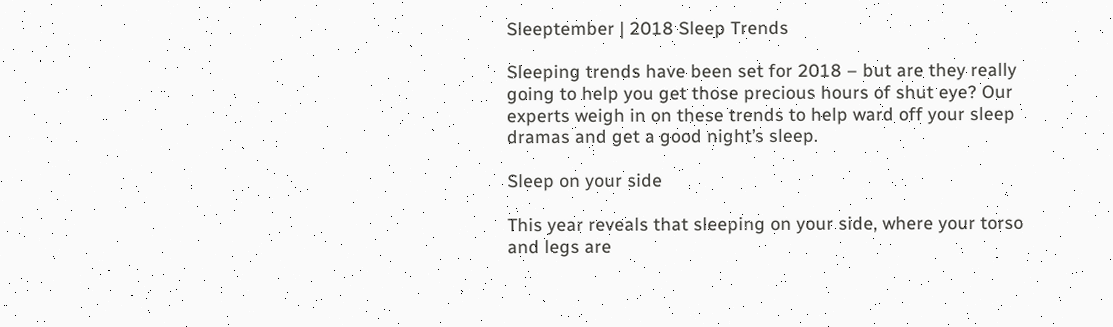Sleeptember | 2018 Sleep Trends

Sleeping trends have been set for 2018 – but are they really going to help you get those precious hours of shut eye? Our experts weigh in on these trends to help ward off your sleep dramas and get a good night’s sleep.

Sleep on your side

This year reveals that sleeping on your side, where your torso and legs are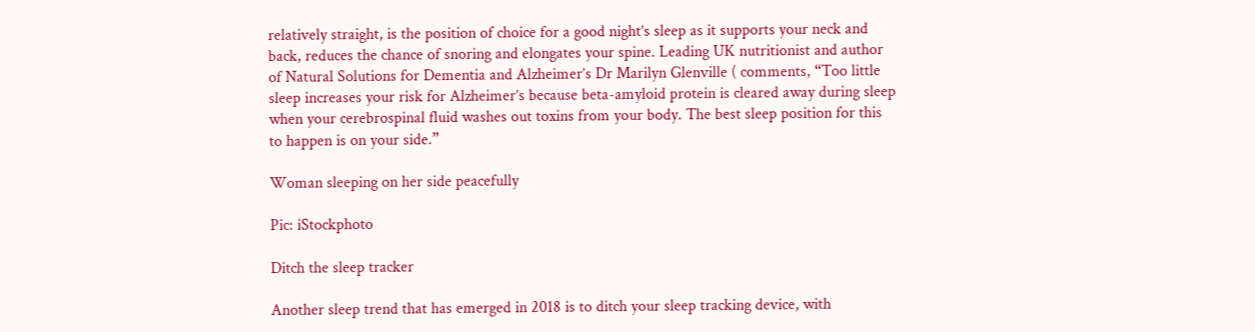relatively straight, is the position of choice for a good night’s sleep as it supports your neck and back, reduces the chance of snoring and elongates your spine. Leading UK nutritionist and author of Natural Solutions for Dementia and Alzheimer’s Dr Marilyn Glenville ( comments, “Too little sleep increases your risk for Alzheimer’s because beta-amyloid protein is cleared away during sleep when your cerebrospinal fluid washes out toxins from your body. The best sleep position for this to happen is on your side.”

Woman sleeping on her side peacefully

Pic: iStockphoto

Ditch the sleep tracker

Another sleep trend that has emerged in 2018 is to ditch your sleep tracking device, with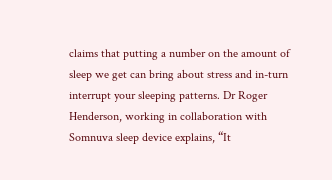claims that putting a number on the amount of sleep we get can bring about stress and in-turn interrupt your sleeping patterns. Dr Roger Henderson, working in collaboration with Somnuva sleep device explains, “It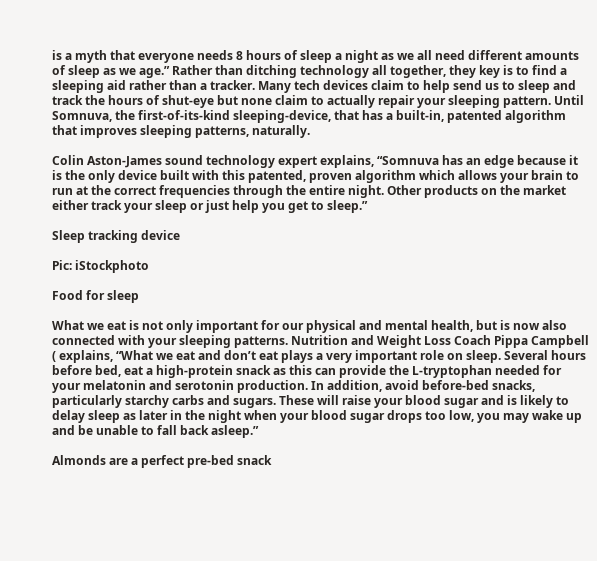is a myth that everyone needs 8 hours of sleep a night as we all need different amounts of sleep as we age.” Rather than ditching technology all together, they key is to find a sleeping aid rather than a tracker. Many tech devices claim to help send us to sleep and track the hours of shut-eye but none claim to actually repair your sleeping pattern. Until Somnuva, the first-of-its-kind sleeping-device, that has a built-in, patented algorithm that improves sleeping patterns, naturally.

Colin Aston-James sound technology expert explains, “Somnuva has an edge because it is the only device built with this patented, proven algorithm which allows your brain to run at the correct frequencies through the entire night. Other products on the market either track your sleep or just help you get to sleep.”

Sleep tracking device

Pic: iStockphoto

Food for sleep

What we eat is not only important for our physical and mental health, but is now also connected with your sleeping patterns. Nutrition and Weight Loss Coach Pippa Campbell ( explains, “What we eat and don’t eat plays a very important role on sleep. Several hours before bed, eat a high-protein snack as this can provide the L-tryptophan needed for your melatonin and serotonin production. In addition, avoid before-bed snacks, particularly starchy carbs and sugars. These will raise your blood sugar and is likely to delay sleep as later in the night when your blood sugar drops too low, you may wake up and be unable to fall back asleep.”

Almonds are a perfect pre-bed snack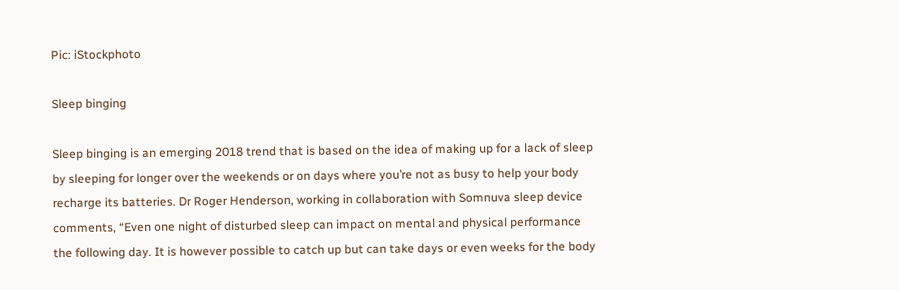Pic: iStockphoto

Sleep binging

Sleep binging is an emerging 2018 trend that is based on the idea of making up for a lack of sleep by sleeping for longer over the weekends or on days where you’re not as busy to help your body recharge its batteries. Dr Roger Henderson, working in collaboration with Somnuva sleep device comments, “Even one night of disturbed sleep can impact on mental and physical performance the following day. It is however possible to catch up but can take days or even weeks for the body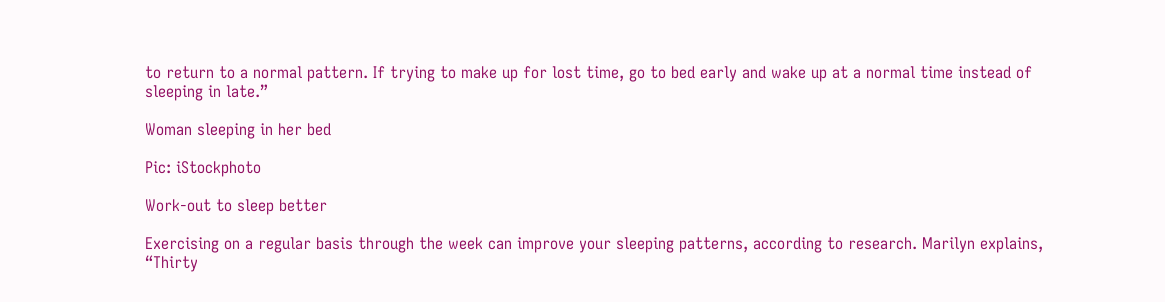to return to a normal pattern. If trying to make up for lost time, go to bed early and wake up at a normal time instead of sleeping in late.”

Woman sleeping in her bed

Pic: iStockphoto

Work-out to sleep better

Exercising on a regular basis through the week can improve your sleeping patterns, according to research. Marilyn explains, “Thirty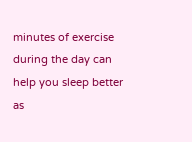minutes of exercise during the day can help you sleep better as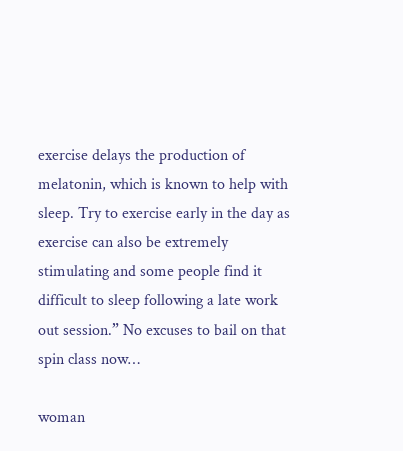exercise delays the production of melatonin, which is known to help with sleep. Try to exercise early in the day as exercise can also be extremely stimulating and some people find it difficult to sleep following a late work out session.” No excuses to bail on that spin class now…

woman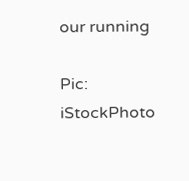our running

Pic: iStockPhoto